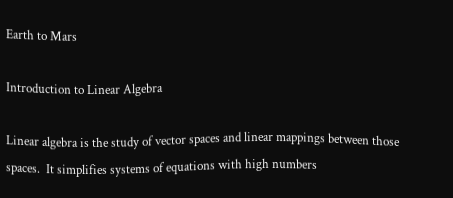Earth to Mars

Introduction to Linear Algebra

Linear algebra is the study of vector spaces and linear mappings between those spaces.  It simplifies systems of equations with high numbers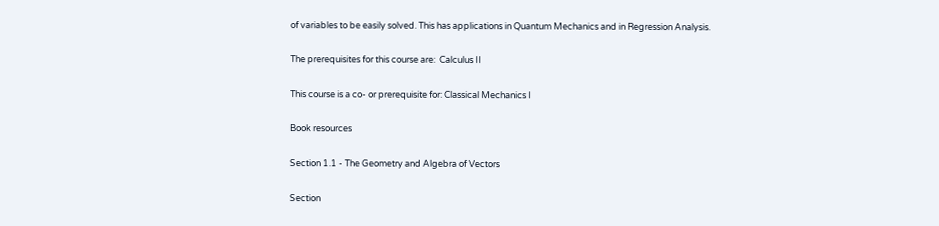of variables to be easily solved. This has applications in Quantum Mechanics and in Regression Analysis.

The prerequisites for this course are:  Calculus II

This course is a co- or prerequisite for: Classical Mechanics I

Book resources

Section 1.1 - The Geometry and Algebra of Vectors

Section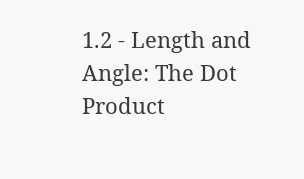1.2 - Length and Angle: The Dot Product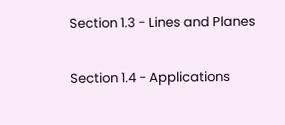Section 1.3 - Lines and Planes

Section 1.4 - Applications